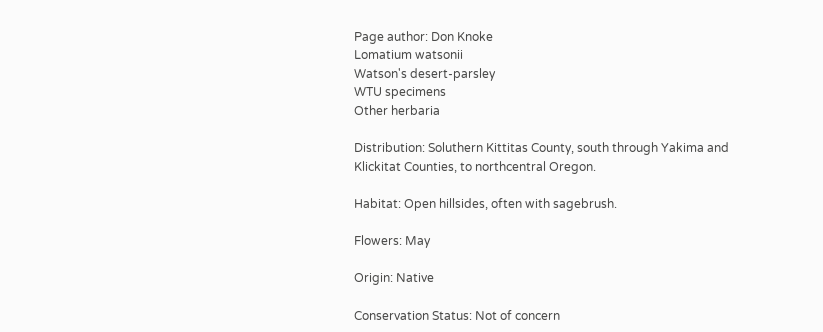Page author: Don Knoke
Lomatium watsonii
Watson's desert-parsley
WTU specimens
Other herbaria

Distribution: Soluthern Kittitas County, south through Yakima and Klickitat Counties, to northcentral Oregon.

Habitat: Open hillsides, often with sagebrush.

Flowers: May

Origin: Native

Conservation Status: Not of concern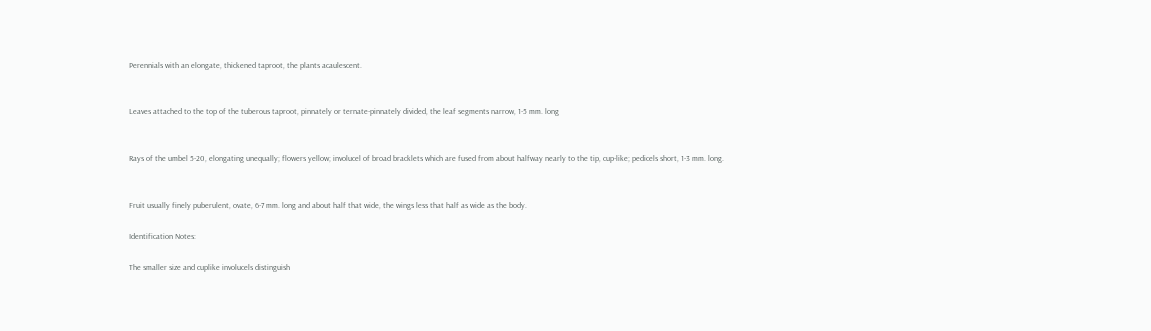Perennials with an elongate, thickened taproot, the plants acaulescent.


Leaves attached to the top of the tuberous taproot, pinnately or ternate-pinnately divided, the leaf segments narrow, 1-5 mm. long


Rays of the umbel 5-20, elongating unequally; flowers yellow; involucel of broad bracklets which are fused from about halfway nearly to the tip, cup-like; pedicels short, 1-3 mm. long.


Fruit usually finely puberulent, ovate, 6-7 mm. long and about half that wide, the wings less that half as wide as the body.

Identification Notes:

The smaller size and cuplike involucels distinguish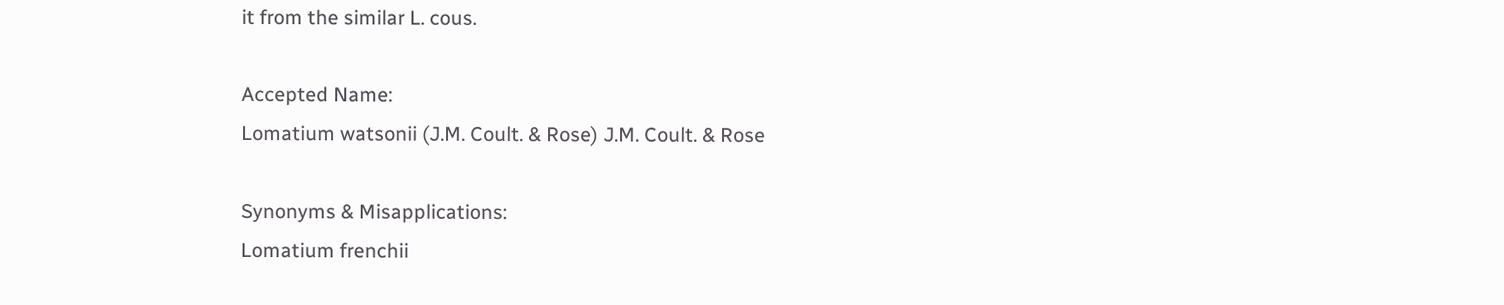it from the similar L. cous.

Accepted Name:
Lomatium watsonii (J.M. Coult. & Rose) J.M. Coult. & Rose

Synonyms & Misapplications:
Lomatium frenchii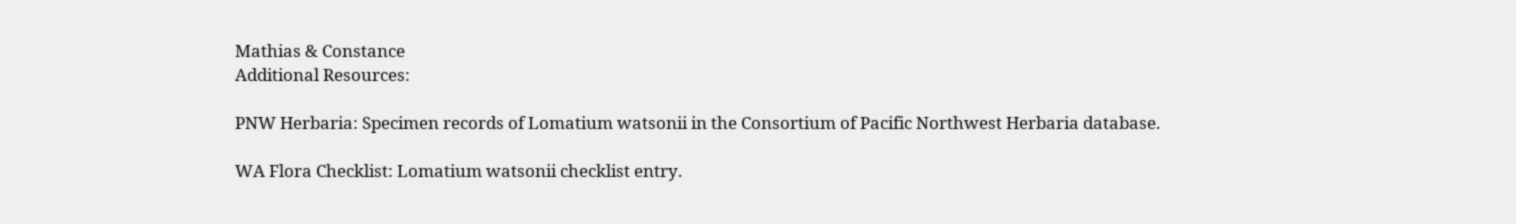Mathias & Constance
Additional Resources:

PNW Herbaria: Specimen records of Lomatium watsonii in the Consortium of Pacific Northwest Herbaria database.

WA Flora Checklist: Lomatium watsonii checklist entry.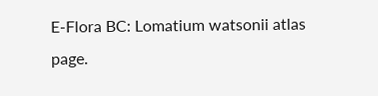E-Flora BC: Lomatium watsonii atlas page.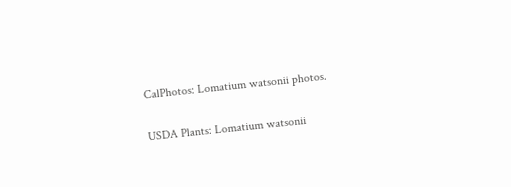CalPhotos: Lomatium watsonii photos.

USDA Plants: Lomatium watsonii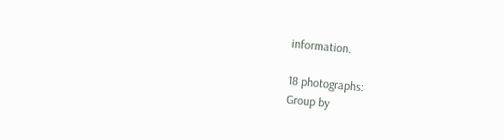information.

18 photographs:
Group by